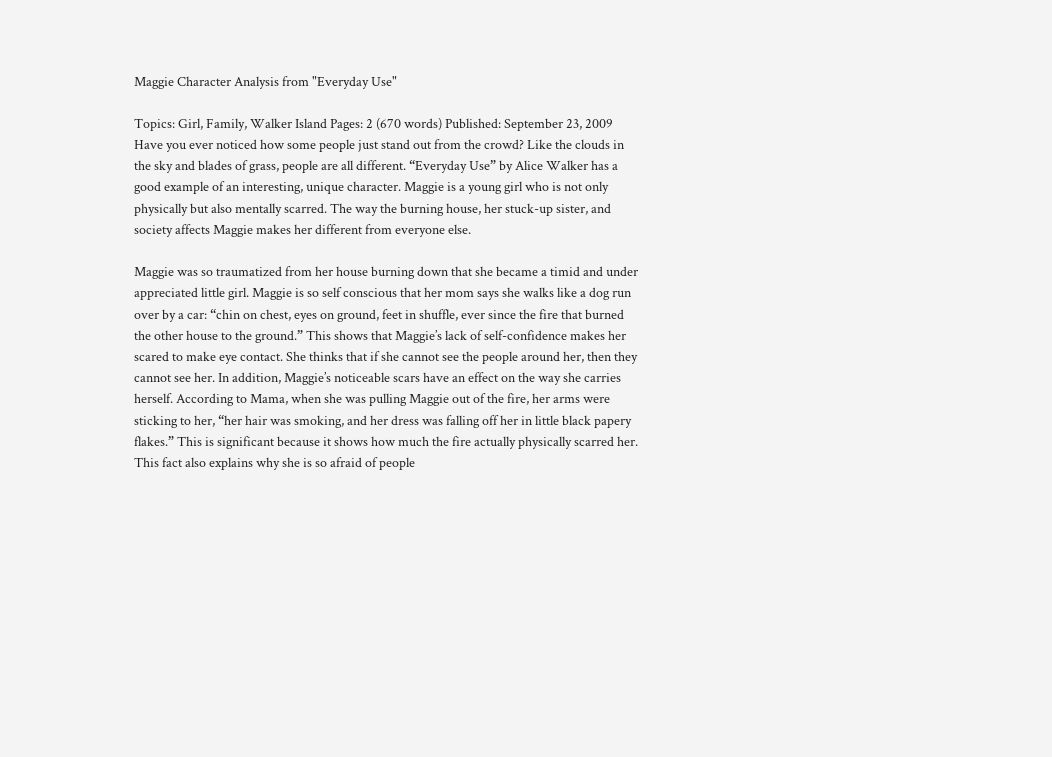Maggie Character Analysis from "Everyday Use"

Topics: Girl, Family, Walker Island Pages: 2 (670 words) Published: September 23, 2009
Have you ever noticed how some people just stand out from the crowd? Like the clouds in the sky and blades of grass, people are all different. “Everyday Use” by Alice Walker has a good example of an interesting, unique character. Maggie is a young girl who is not only physically but also mentally scarred. The way the burning house, her stuck-up sister, and society affects Maggie makes her different from everyone else.

Maggie was so traumatized from her house burning down that she became a timid and under appreciated little girl. Maggie is so self conscious that her mom says she walks like a dog run over by a car: “chin on chest, eyes on ground, feet in shuffle, ever since the fire that burned the other house to the ground.” This shows that Maggie’s lack of self-confidence makes her scared to make eye contact. She thinks that if she cannot see the people around her, then they cannot see her. In addition, Maggie’s noticeable scars have an effect on the way she carries herself. According to Mama, when she was pulling Maggie out of the fire, her arms were sticking to her, “her hair was smoking, and her dress was falling off her in little black papery flakes.” This is significant because it shows how much the fire actually physically scarred her. This fact also explains why she is so afraid of people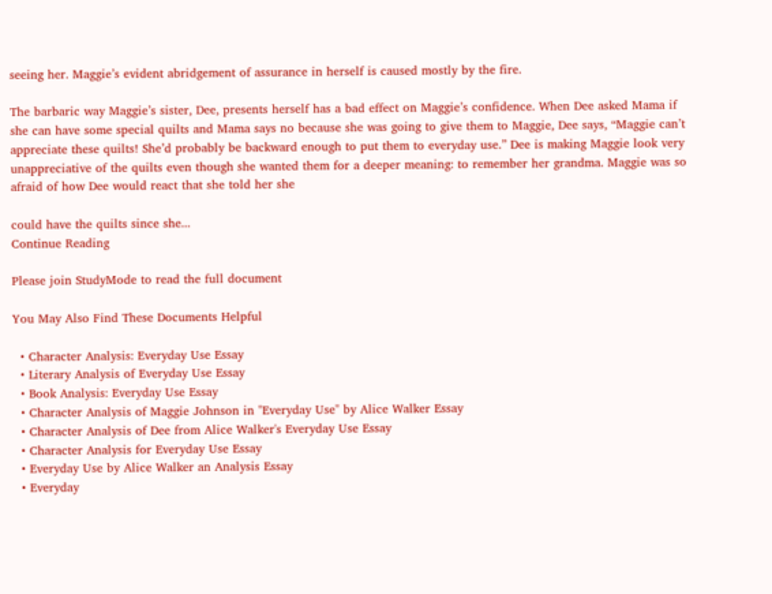seeing her. Maggie’s evident abridgement of assurance in herself is caused mostly by the fire.

The barbaric way Maggie’s sister, Dee, presents herself has a bad effect on Maggie’s confidence. When Dee asked Mama if she can have some special quilts and Mama says no because she was going to give them to Maggie, Dee says, “Maggie can’t appreciate these quilts! She’d probably be backward enough to put them to everyday use.” Dee is making Maggie look very unappreciative of the quilts even though she wanted them for a deeper meaning: to remember her grandma. Maggie was so afraid of how Dee would react that she told her she

could have the quilts since she...
Continue Reading

Please join StudyMode to read the full document

You May Also Find These Documents Helpful

  • Character Analysis: Everyday Use Essay
  • Literary Analysis of Everyday Use Essay
  • Book Analysis: Everyday Use Essay
  • Character Analysis of Maggie Johnson in "Everyday Use" by Alice Walker Essay
  • Character Analysis of Dee from Alice Walker's Everyday Use Essay
  • Character Analysis for Everyday Use Essay
  • Everyday Use by Alice Walker an Analysis Essay
  • Everyday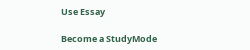Use Essay

Become a StudyMode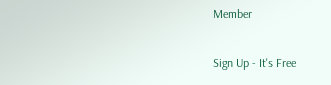Member

Sign Up - It's Free